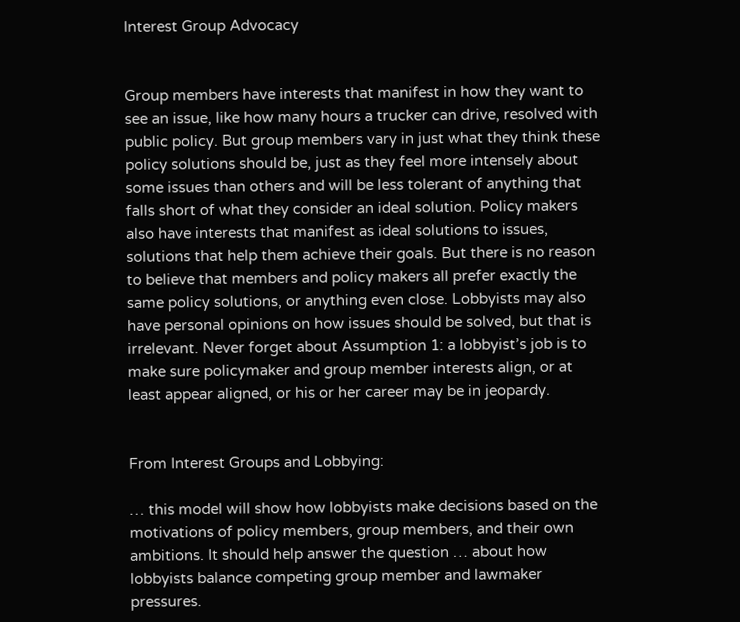Interest Group Advocacy


Group members have interests that manifest in how they want to see an issue, like how many hours a trucker can drive, resolved with public policy. But group members vary in just what they think these policy solutions should be, just as they feel more intensely about some issues than others and will be less tolerant of anything that falls short of what they consider an ideal solution. Policy makers also have interests that manifest as ideal solutions to issues, solutions that help them achieve their goals. But there is no reason to believe that members and policy makers all prefer exactly the same policy solutions, or anything even close. Lobbyists may also have personal opinions on how issues should be solved, but that is irrelevant. Never forget about Assumption 1: a lobbyist’s job is to make sure policymaker and group member interests align, or at least appear aligned, or his or her career may be in jeopardy.


From Interest Groups and Lobbying:

… this model will show how lobbyists make decisions based on the motivations of policy members, group members, and their own ambitions. It should help answer the question … about how lobbyists balance competing group member and lawmaker pressures.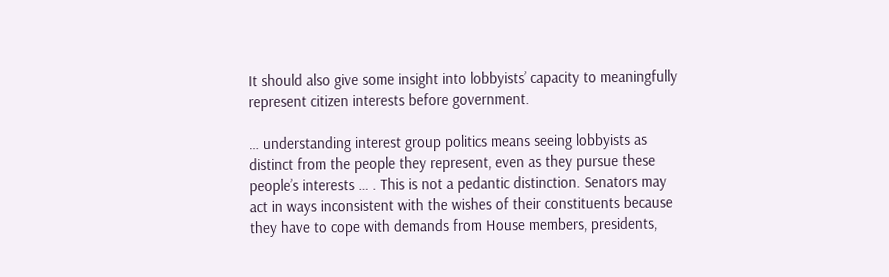It should also give some insight into lobbyists’ capacity to meaningfully represent citizen interests before government.

… understanding interest group politics means seeing lobbyists as distinct from the people they represent, even as they pursue these people’s interests … . This is not a pedantic distinction. Senators may act in ways inconsistent with the wishes of their constituents because they have to cope with demands from House members, presidents,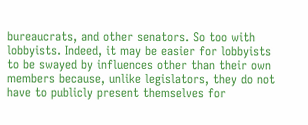bureaucrats, and other senators. So too with lobbyists. Indeed, it may be easier for lobbyists to be swayed by influences other than their own members because, unlike legislators, they do not have to publicly present themselves for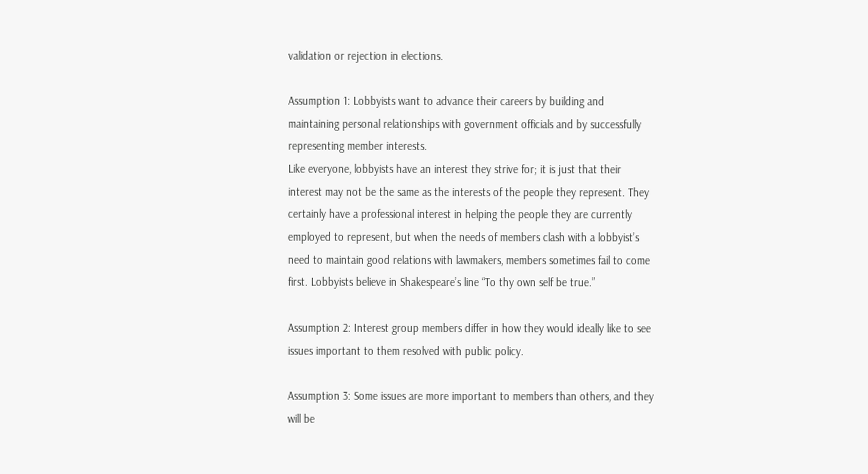validation or rejection in elections.

Assumption 1: Lobbyists want to advance their careers by building and maintaining personal relationships with government officials and by successfully representing member interests.
Like everyone, lobbyists have an interest they strive for; it is just that their interest may not be the same as the interests of the people they represent. They certainly have a professional interest in helping the people they are currently employed to represent, but when the needs of members clash with a lobbyist’s need to maintain good relations with lawmakers, members sometimes fail to come first. Lobbyists believe in Shakespeare’s line “To thy own self be true.”

Assumption 2: Interest group members differ in how they would ideally like to see issues important to them resolved with public policy.

Assumption 3: Some issues are more important to members than others, and they will be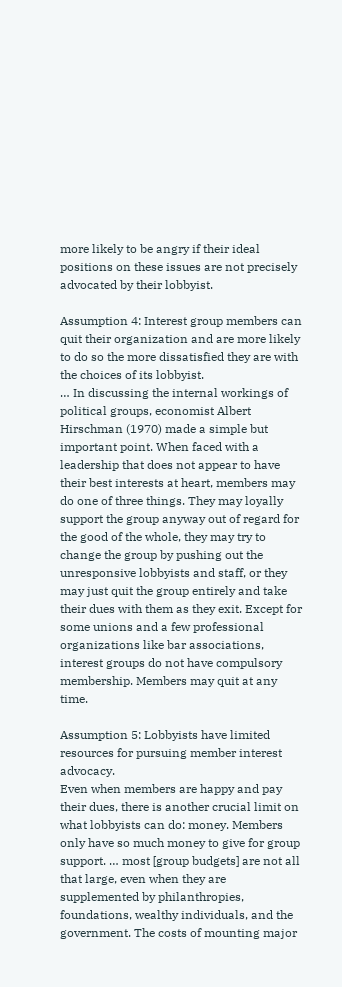more likely to be angry if their ideal positions on these issues are not precisely advocated by their lobbyist.

Assumption 4: Interest group members can quit their organization and are more likely to do so the more dissatisfied they are with the choices of its lobbyist.
… In discussing the internal workings of political groups, economist Albert Hirschman (1970) made a simple but important point. When faced with a leadership that does not appear to have their best interests at heart, members may do one of three things. They may loyally support the group anyway out of regard for the good of the whole, they may try to change the group by pushing out the unresponsive lobbyists and staff, or they may just quit the group entirely and take their dues with them as they exit. Except for some unions and a few professional organizations like bar associations, interest groups do not have compulsory membership. Members may quit at any time.

Assumption 5: Lobbyists have limited resources for pursuing member interest advocacy.
Even when members are happy and pay their dues, there is another crucial limit on what lobbyists can do: money. Members only have so much money to give for group support. … most [group budgets] are not all that large, even when they are supplemented by philanthropies, foundations, wealthy individuals, and the government. The costs of mounting major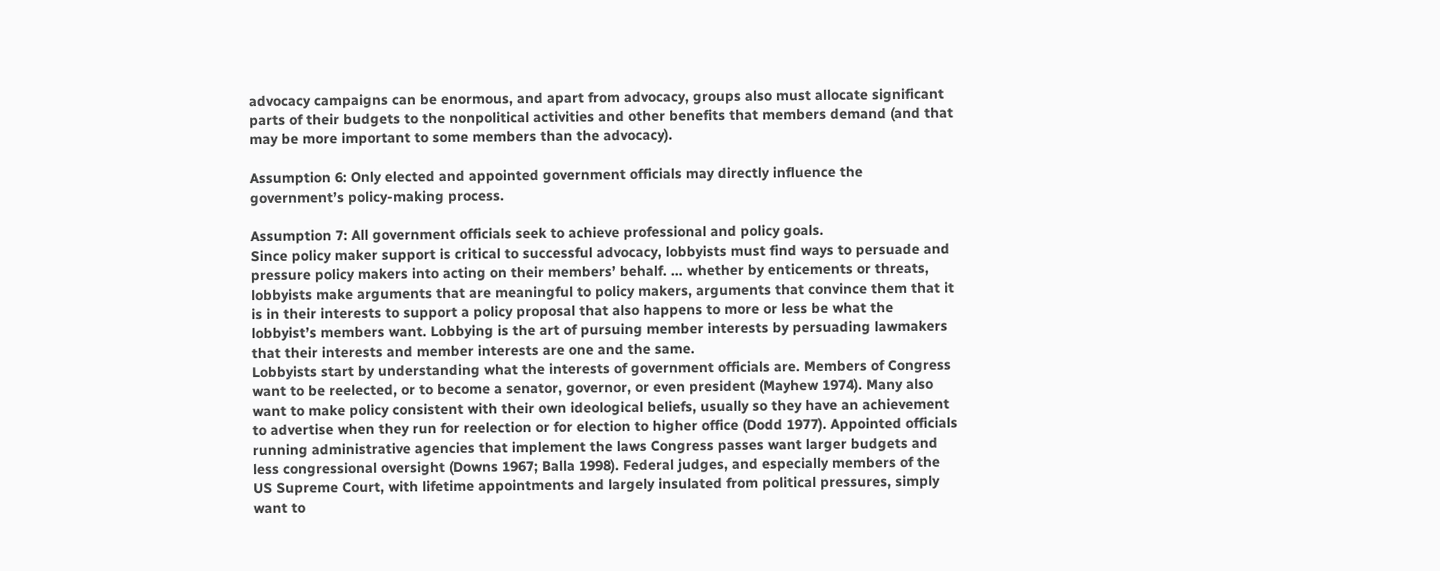advocacy campaigns can be enormous, and apart from advocacy, groups also must allocate significant parts of their budgets to the nonpolitical activities and other benefits that members demand (and that may be more important to some members than the advocacy).

Assumption 6: Only elected and appointed government officials may directly influence the government’s policy-making process.

Assumption 7: All government officials seek to achieve professional and policy goals.
Since policy maker support is critical to successful advocacy, lobbyists must find ways to persuade and pressure policy makers into acting on their members’ behalf. … whether by enticements or threats, lobbyists make arguments that are meaningful to policy makers, arguments that convince them that it is in their interests to support a policy proposal that also happens to more or less be what the lobbyist’s members want. Lobbying is the art of pursuing member interests by persuading lawmakers that their interests and member interests are one and the same.
Lobbyists start by understanding what the interests of government officials are. Members of Congress want to be reelected, or to become a senator, governor, or even president (Mayhew 1974). Many also want to make policy consistent with their own ideological beliefs, usually so they have an achievement to advertise when they run for reelection or for election to higher office (Dodd 1977). Appointed officials running administrative agencies that implement the laws Congress passes want larger budgets and less congressional oversight (Downs 1967; Balla 1998). Federal judges, and especially members of the US Supreme Court, with lifetime appointments and largely insulated from political pressures, simply want to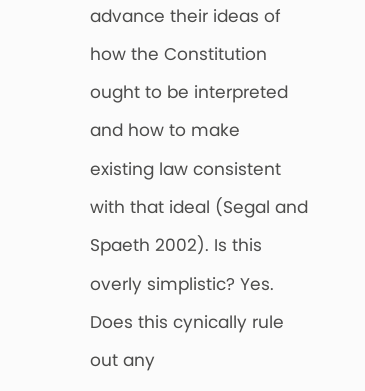advance their ideas of how the Constitution ought to be interpreted and how to make existing law consistent with that ideal (Segal and Spaeth 2002). Is this overly simplistic? Yes. Does this cynically rule out any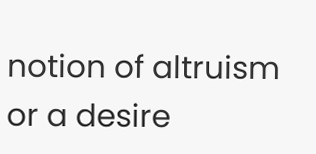notion of altruism or a desire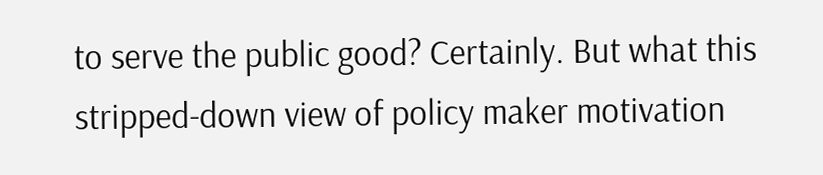to serve the public good? Certainly. But what this stripped-down view of policy maker motivation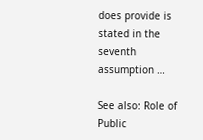does provide is stated in the seventh assumption …

See also: Role of Public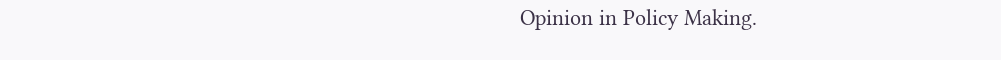Opinion in Policy Making.